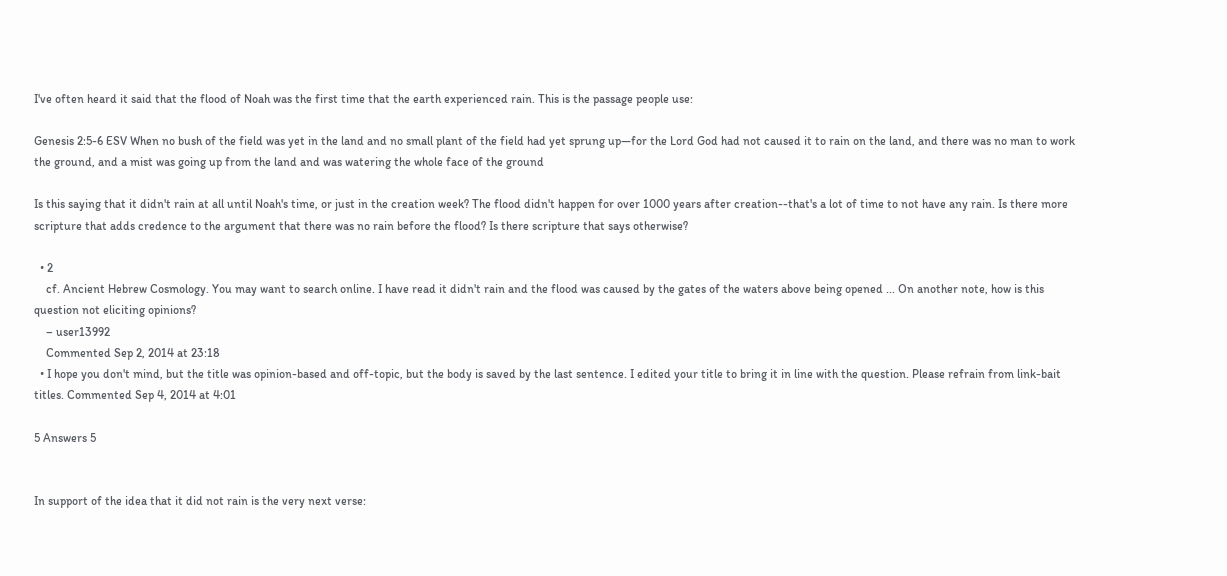I've often heard it said that the flood of Noah was the first time that the earth experienced rain. This is the passage people use:

Genesis 2:5-6 ESV When no bush of the field was yet in the land and no small plant of the field had yet sprung up—for the Lord God had not caused it to rain on the land, and there was no man to work the ground, and a mist was going up from the land and was watering the whole face of the ground

Is this saying that it didn't rain at all until Noah's time, or just in the creation week? The flood didn't happen for over 1000 years after creation--that's a lot of time to not have any rain. Is there more scripture that adds credence to the argument that there was no rain before the flood? Is there scripture that says otherwise?

  • 2
    cf. Ancient Hebrew Cosmology. You may want to search online. I have read it didn't rain and the flood was caused by the gates of the waters above being opened ... On another note, how is this question not eliciting opinions?
    – user13992
    Commented Sep 2, 2014 at 23:18
  • I hope you don't mind, but the title was opinion-based and off-topic, but the body is saved by the last sentence. I edited your title to bring it in line with the question. Please refrain from link-bait titles. Commented Sep 4, 2014 at 4:01

5 Answers 5


In support of the idea that it did not rain is the very next verse: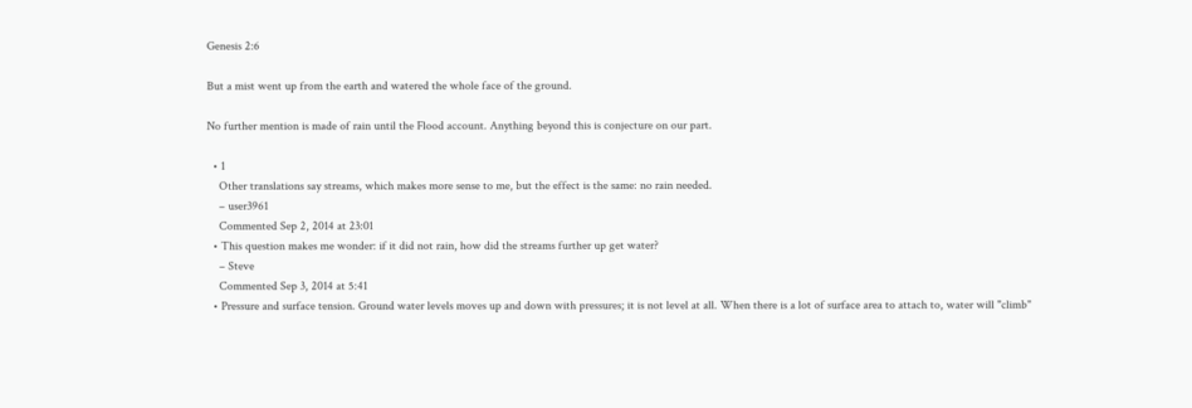Genesis 2:6

But a mist went up from the earth and watered the whole face of the ground.

No further mention is made of rain until the Flood account. Anything beyond this is conjecture on our part.

  • 1
    Other translations say streams, which makes more sense to me, but the effect is the same: no rain needed.
    – user3961
    Commented Sep 2, 2014 at 23:01
  • This question makes me wonder: if it did not rain, how did the streams further up get water?
    – Steve
    Commented Sep 3, 2014 at 5:41
  • Pressure and surface tension. Ground water levels moves up and down with pressures; it is not level at all. When there is a lot of surface area to attach to, water will "climb"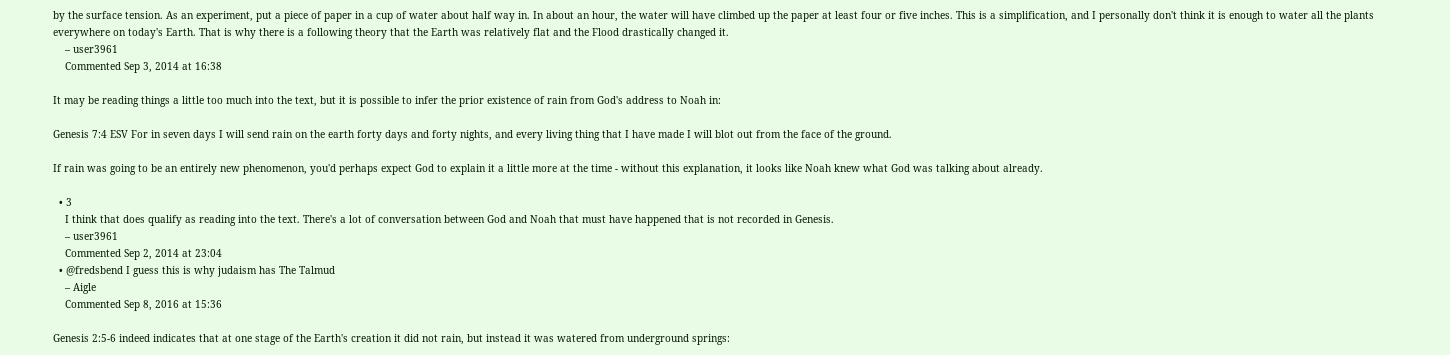by the surface tension. As an experiment, put a piece of paper in a cup of water about half way in. In about an hour, the water will have climbed up the paper at least four or five inches. This is a simplification, and I personally don't think it is enough to water all the plants everywhere on today's Earth. That is why there is a following theory that the Earth was relatively flat and the Flood drastically changed it.
    – user3961
    Commented Sep 3, 2014 at 16:38

It may be reading things a little too much into the text, but it is possible to infer the prior existence of rain from God's address to Noah in:

Genesis 7:4 ESV For in seven days I will send rain on the earth forty days and forty nights, and every living thing that I have made I will blot out from the face of the ground.

If rain was going to be an entirely new phenomenon, you'd perhaps expect God to explain it a little more at the time - without this explanation, it looks like Noah knew what God was talking about already.

  • 3
    I think that does qualify as reading into the text. There's a lot of conversation between God and Noah that must have happened that is not recorded in Genesis.
    – user3961
    Commented Sep 2, 2014 at 23:04
  • @fredsbend I guess this is why judaism has The Talmud
    – Aigle
    Commented Sep 8, 2016 at 15:36

Genesis 2:5-6 indeed indicates that at one stage of the Earth's creation it did not rain, but instead it was watered from underground springs: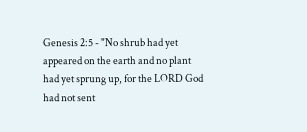Genesis 2:5 - "No shrub had yet appeared on the earth and no plant had yet sprung up, for the LORD God had not sent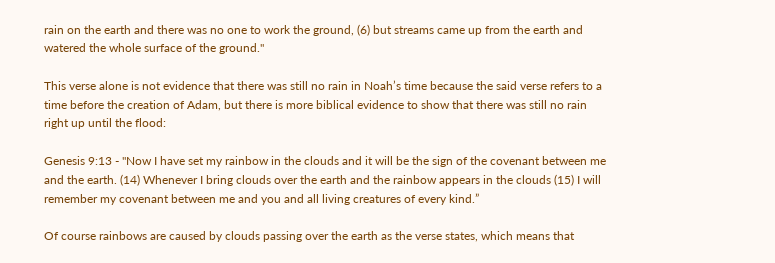rain on the earth and there was no one to work the ground, (6) but streams came up from the earth and watered the whole surface of the ground."

This verse alone is not evidence that there was still no rain in Noah’s time because the said verse refers to a time before the creation of Adam, but there is more biblical evidence to show that there was still no rain right up until the flood:

Genesis 9:13 - "Now I have set my rainbow in the clouds and it will be the sign of the covenant between me and the earth. (14) Whenever I bring clouds over the earth and the rainbow appears in the clouds (15) I will remember my covenant between me and you and all living creatures of every kind.”

Of course rainbows are caused by clouds passing over the earth as the verse states, which means that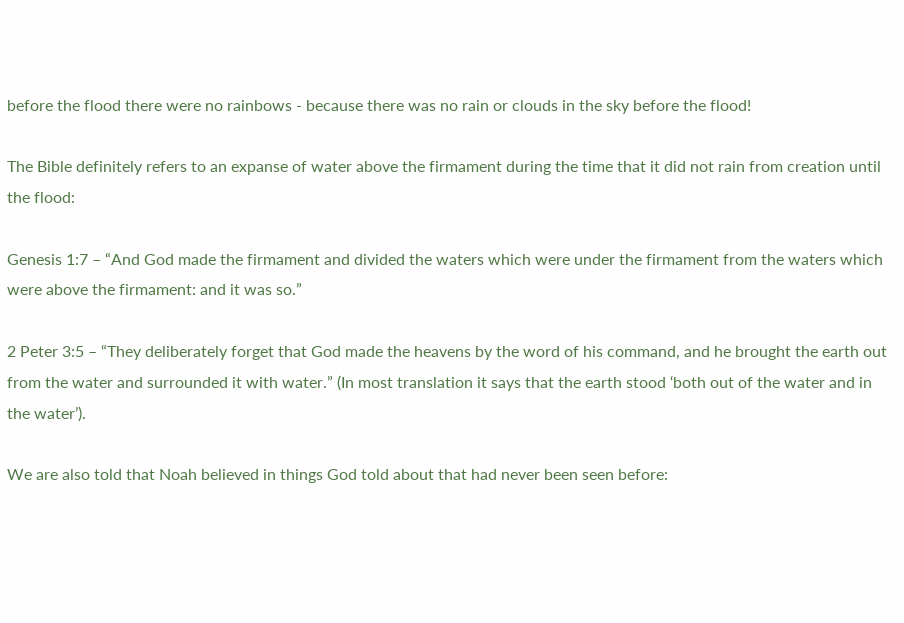before the flood there were no rainbows - because there was no rain or clouds in the sky before the flood!

The Bible definitely refers to an expanse of water above the firmament during the time that it did not rain from creation until the flood:

Genesis 1:7 – “And God made the firmament and divided the waters which were under the firmament from the waters which were above the firmament: and it was so.”

2 Peter 3:5 – “They deliberately forget that God made the heavens by the word of his command, and he brought the earth out from the water and surrounded it with water.” (In most translation it says that the earth stood ‘both out of the water and in the water’).

We are also told that Noah believed in things God told about that had never been seen before: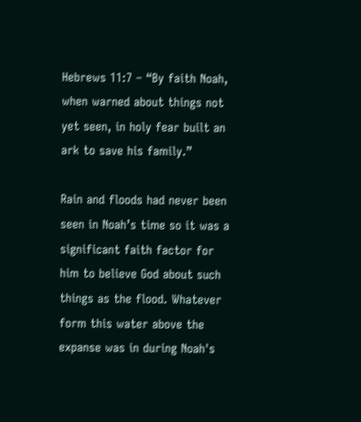Hebrews 11:7 – “By faith Noah, when warned about things not yet seen, in holy fear built an ark to save his family.”

Rain and floods had never been seen in Noah’s time so it was a significant faith factor for him to believe God about such things as the flood. Whatever form this water above the expanse was in during Noah's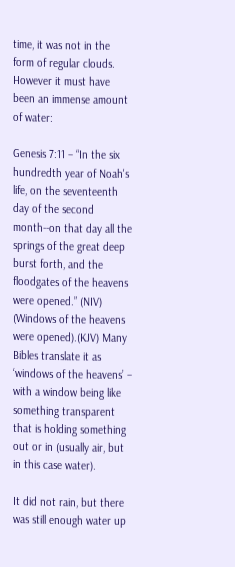time, it was not in the form of regular clouds. However it must have been an immense amount of water:

Genesis 7:11 – “In the six hundredth year of Noah's life, on the seventeenth day of the second month--on that day all the springs of the great deep burst forth, and the floodgates of the heavens were opened.” (NIV) (Windows of the heavens were opened).(KJV) Many Bibles translate it as ‘windows of the heavens’ – with a window being like something transparent that is holding something out or in (usually air, but in this case water).

It did not rain, but there was still enough water up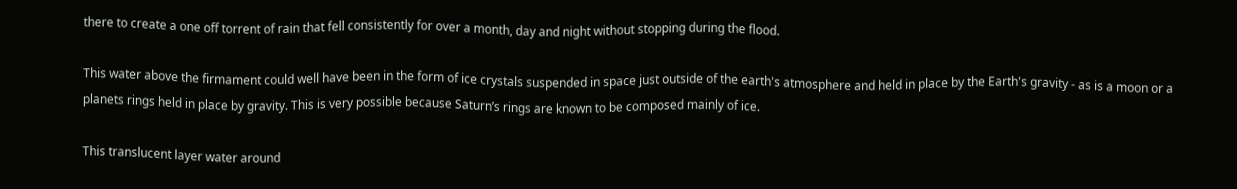there to create a one off torrent of rain that fell consistently for over a month, day and night without stopping during the flood.

This water above the firmament could well have been in the form of ice crystals suspended in space just outside of the earth's atmosphere and held in place by the Earth's gravity - as is a moon or a planets rings held in place by gravity. This is very possible because Saturn’s rings are known to be composed mainly of ice.

This translucent layer water around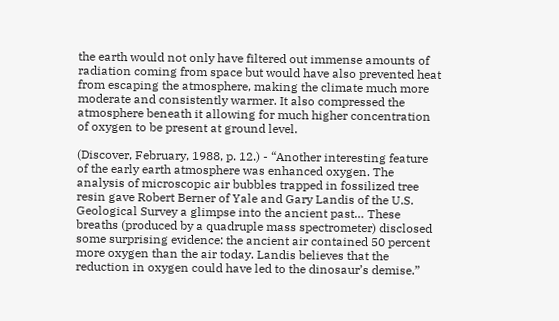the earth would not only have filtered out immense amounts of radiation coming from space but would have also prevented heat from escaping the atmosphere, making the climate much more moderate and consistently warmer. It also compressed the atmosphere beneath it allowing for much higher concentration of oxygen to be present at ground level.

(Discover, February, 1988, p. 12.) - “Another interesting feature of the early earth atmosphere was enhanced oxygen. The analysis of microscopic air bubbles trapped in fossilized tree resin gave Robert Berner of Yale and Gary Landis of the U.S. Geological Survey a glimpse into the ancient past… These breaths (produced by a quadruple mass spectrometer) disclosed some surprising evidence: the ancient air contained 50 percent more oxygen than the air today. Landis believes that the reduction in oxygen could have led to the dinosaur’s demise.”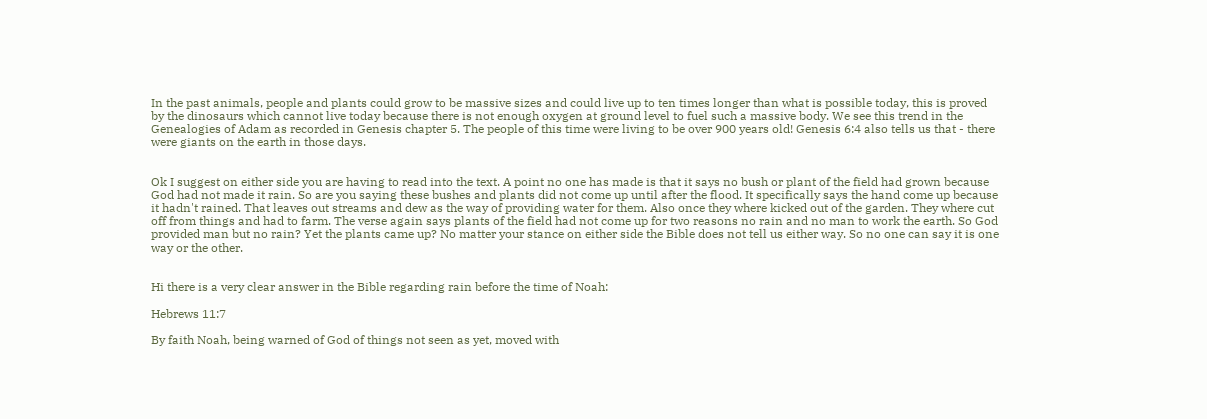In the past animals, people and plants could grow to be massive sizes and could live up to ten times longer than what is possible today, this is proved by the dinosaurs which cannot live today because there is not enough oxygen at ground level to fuel such a massive body. We see this trend in the Genealogies of Adam as recorded in Genesis chapter 5. The people of this time were living to be over 900 years old! Genesis 6:4 also tells us that - there were giants on the earth in those days.


Ok I suggest on either side you are having to read into the text. A point no one has made is that it says no bush or plant of the field had grown because God had not made it rain. So are you saying these bushes and plants did not come up until after the flood. It specifically says the hand come up because it hadn't rained. That leaves out streams and dew as the way of providing water for them. Also once they where kicked out of the garden. They where cut off from things and had to farm. The verse again says plants of the field had not come up for two reasons no rain and no man to work the earth. So God provided man but no rain? Yet the plants came up? No matter your stance on either side the Bible does not tell us either way. So no one can say it is one way or the other.


Hi there is a very clear answer in the Bible regarding rain before the time of Noah:

Hebrews 11:7

By faith Noah, being warned of God of things not seen as yet, moved with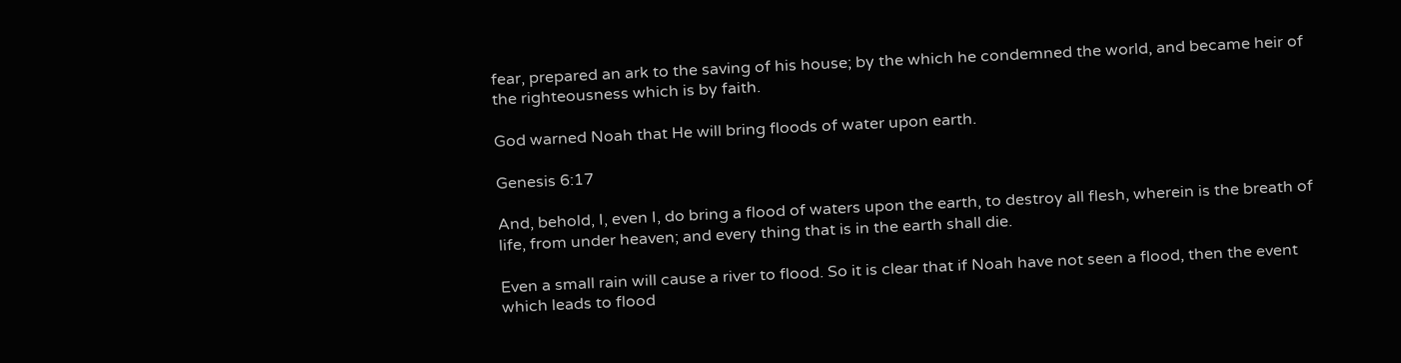fear, prepared an ark to the saving of his house; by the which he condemned the world, and became heir of the righteousness which is by faith.

God warned Noah that He will bring floods of water upon earth.

Genesis 6:17

And, behold, I, even I, do bring a flood of waters upon the earth, to destroy all flesh, wherein is the breath of life, from under heaven; and every thing that is in the earth shall die.

Even a small rain will cause a river to flood. So it is clear that if Noah have not seen a flood, then the event which leads to flood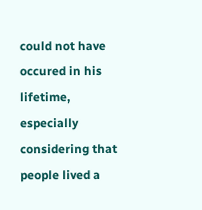could not have occured in his lifetime, especially considering that people lived a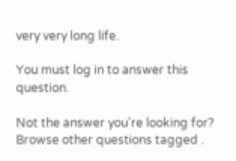very very long life.

You must log in to answer this question.

Not the answer you're looking for? Browse other questions tagged .